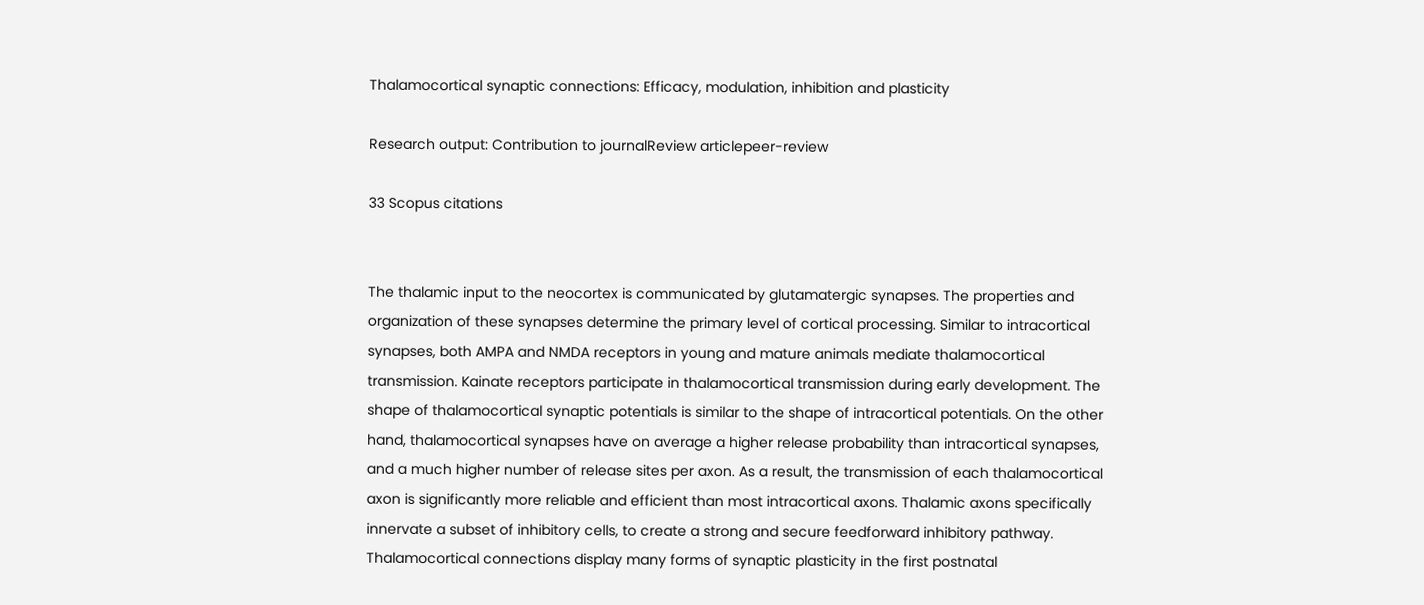Thalamocortical synaptic connections: Efficacy, modulation, inhibition and plasticity

Research output: Contribution to journalReview articlepeer-review

33 Scopus citations


The thalamic input to the neocortex is communicated by glutamatergic synapses. The properties and organization of these synapses determine the primary level of cortical processing. Similar to intracortical synapses, both AMPA and NMDA receptors in young and mature animals mediate thalamocortical transmission. Kainate receptors participate in thalamocortical transmission during early development. The shape of thalamocortical synaptic potentials is similar to the shape of intracortical potentials. On the other hand, thalamocortical synapses have on average a higher release probability than intracortical synapses, and a much higher number of release sites per axon. As a result, the transmission of each thalamocortical axon is significantly more reliable and efficient than most intracortical axons. Thalamic axons specifically innervate a subset of inhibitory cells, to create a strong and secure feedforward inhibitory pathway. Thalamocortical connections display many forms of synaptic plasticity in the first postnatal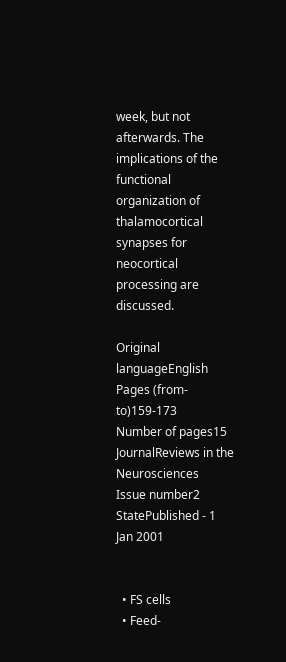week, but not afterwards. The implications of the functional organization of thalamocortical synapses for neocortical processing are discussed.

Original languageEnglish
Pages (from-to)159-173
Number of pages15
JournalReviews in the Neurosciences
Issue number2
StatePublished - 1 Jan 2001


  • FS cells
  • Feed-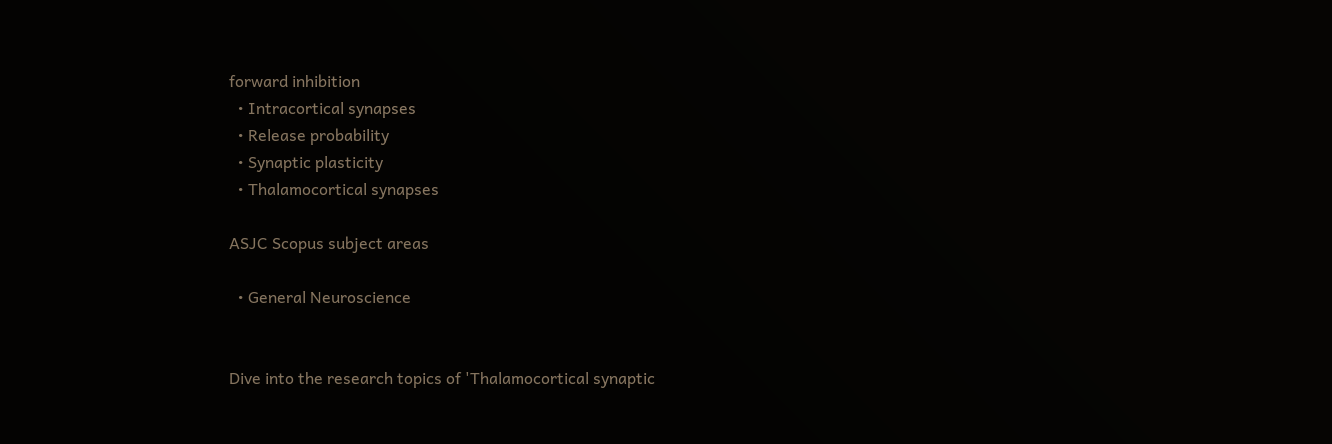forward inhibition
  • Intracortical synapses
  • Release probability
  • Synaptic plasticity
  • Thalamocortical synapses

ASJC Scopus subject areas

  • General Neuroscience


Dive into the research topics of 'Thalamocortical synaptic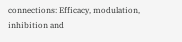connections: Efficacy, modulation, inhibition and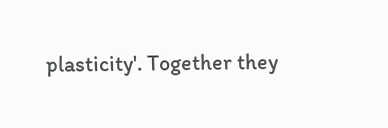plasticity'. Together they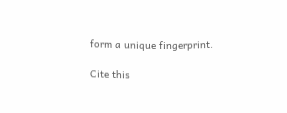form a unique fingerprint.

Cite this